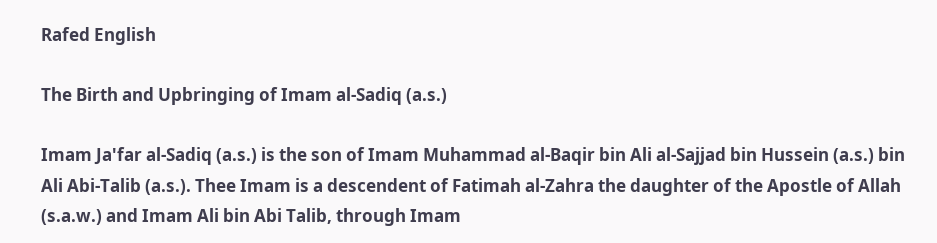Rafed English

The Birth and Upbringing of Imam al-Sadiq (a.s.)

Imam Ja'far al-Sadiq (a.s.) is the son of Imam Muhammad al-Baqir bin Ali al-Sajjad bin Hussein (a.s.) bin Ali Abi-Talib (a.s.). Thee Imam is a descendent of Fatimah al-Zahra the daughter of the Apostle of Allah (s.a.w.) and Imam Ali bin Abi Talib, through Imam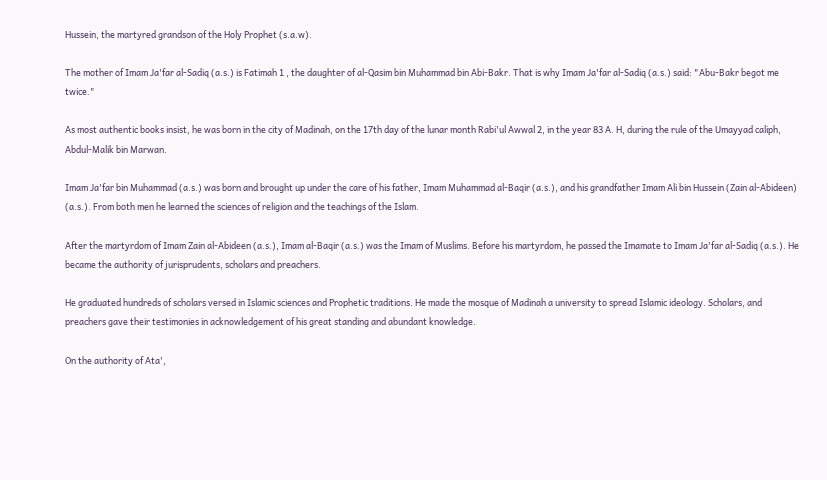Hussein, the martyred grandson of the Holy Prophet (s.a.w).

The mother of Imam Ja'far al-Sadiq (a.s.) is Fatimah 1 , the daughter of al-Qasim bin Muhammad bin Abi-Bakr. That is why Imam Ja'far al-Sadiq (a.s.) said: "Abu-Bakr begot me twice."

As most authentic books insist, he was born in the city of Madinah, on the 17th day of the lunar month Rabi'ul Awwal 2, in the year 83 A. H, during the rule of the Umayyad caliph, Abdul-Malik bin Marwan.

Imam Ja'far bin Muhammad (a.s.) was born and brought up under the care of his father, Imam Muhammad al-Baqir (a.s.), and his grandfather Imam Ali bin Hussein (Zain al-Abideen) (a.s.). From both men he learned the sciences of religion and the teachings of the Islam.

After the martyrdom of Imam Zain al-Abideen (a.s.), Imam al-Baqir (a.s.) was the Imam of Muslims. Before his martyrdom, he passed the Imamate to Imam Ja'far al-Sadiq (a.s.). He became the authority of jurisprudents, scholars and preachers.

He graduated hundreds of scholars versed in Islamic sciences and Prophetic traditions. He made the mosque of Madinah a university to spread Islamic ideology. Scholars, and preachers gave their testimonies in acknowledgement of his great standing and abundant knowledge.

On the authority of Ata',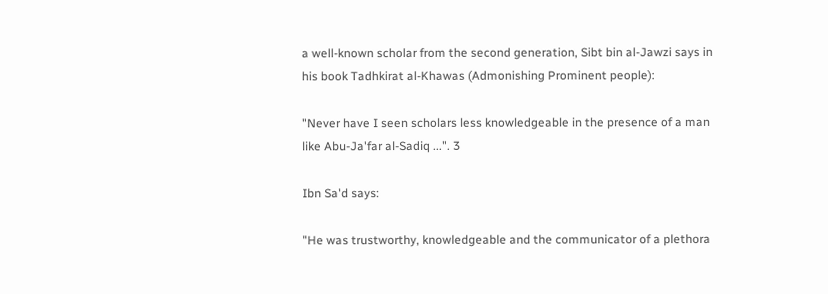a well-known scholar from the second generation, Sibt bin al-Jawzi says in his book Tadhkirat al-Khawas (Admonishing Prominent people):

"Never have I seen scholars less knowledgeable in the presence of a man like Abu-Ja'far al-Sadiq ...". 3

Ibn Sa'd says:

"He was trustworthy, knowledgeable and the communicator of a plethora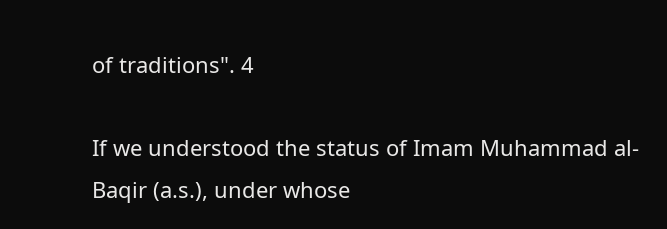of traditions". 4

If we understood the status of Imam Muhammad al-Baqir (a.s.), under whose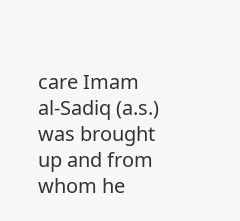care Imam al-Sadiq (a.s.) was brought up and from whom he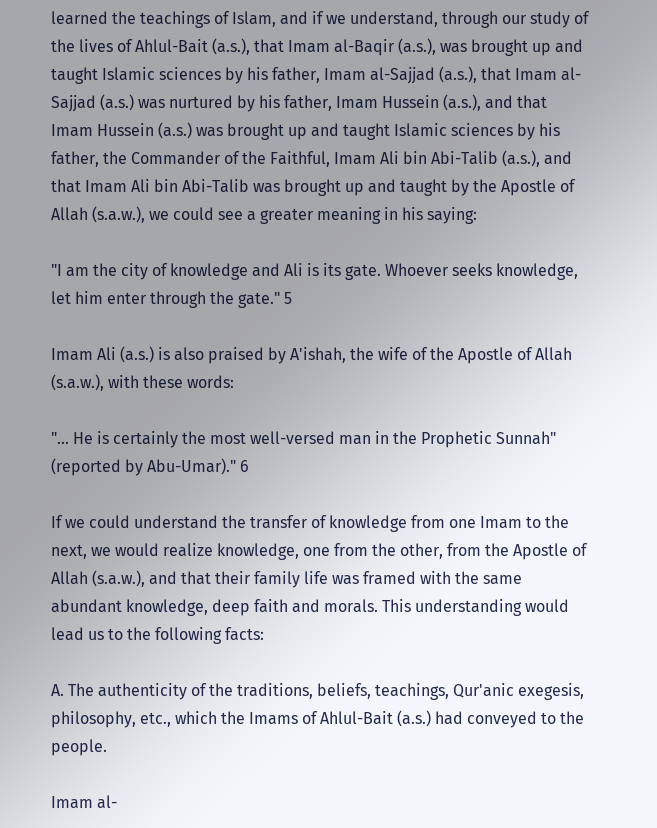learned the teachings of Islam, and if we understand, through our study of the lives of Ahlul-Bait (a.s.), that Imam al-Baqir (a.s.), was brought up and taught Islamic sciences by his father, Imam al-Sajjad (a.s.), that Imam al-Sajjad (a.s.) was nurtured by his father, Imam Hussein (a.s.), and that Imam Hussein (a.s.) was brought up and taught Islamic sciences by his father, the Commander of the Faithful, Imam Ali bin Abi-Talib (a.s.), and that Imam Ali bin Abi-Talib was brought up and taught by the Apostle of Allah (s.a.w.), we could see a greater meaning in his saying:

"I am the city of knowledge and Ali is its gate. Whoever seeks knowledge, let him enter through the gate." 5

Imam Ali (a.s.) is also praised by A'ishah, the wife of the Apostle of Allah (s.a.w.), with these words:

"... He is certainly the most well-versed man in the Prophetic Sunnah" (reported by Abu-Umar)." 6

If we could understand the transfer of knowledge from one Imam to the next, we would realize knowledge, one from the other, from the Apostle of Allah (s.a.w.), and that their family life was framed with the same abundant knowledge, deep faith and morals. This understanding would lead us to the following facts:

A. The authenticity of the traditions, beliefs, teachings, Qur'anic exegesis, philosophy, etc., which the Imams of Ahlul-Bait (a.s.) had conveyed to the people.

Imam al-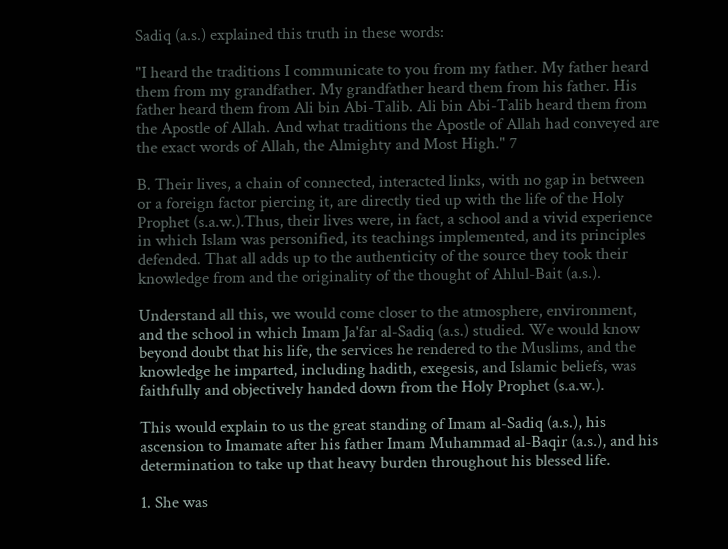Sadiq (a.s.) explained this truth in these words:

"I heard the traditions I communicate to you from my father. My father heard them from my grandfather. My grandfather heard them from his father. His father heard them from Ali bin Abi-Talib. Ali bin Abi-Talib heard them from the Apostle of Allah. And what traditions the Apostle of Allah had conveyed are the exact words of Allah, the Almighty and Most High." 7

B. Their lives, a chain of connected, interacted links, with no gap in between or a foreign factor piercing it, are directly tied up with the life of the Holy Prophet (s.a.w.).Thus, their lives were, in fact, a school and a vivid experience in which Islam was personified, its teachings implemented, and its principles defended. That all adds up to the authenticity of the source they took their knowledge from and the originality of the thought of Ahlul-Bait (a.s.).

Understand all this, we would come closer to the atmosphere, environment, and the school in which Imam Ja'far al-Sadiq (a.s.) studied. We would know beyond doubt that his life, the services he rendered to the Muslims, and the knowledge he imparted, including hadith, exegesis, and Islamic beliefs, was faithfully and objectively handed down from the Holy Prophet (s.a.w.).

This would explain to us the great standing of Imam al-Sadiq (a.s.), his ascension to Imamate after his father Imam Muhammad al-Baqir (a.s.), and his determination to take up that heavy burden throughout his blessed life.

1. She was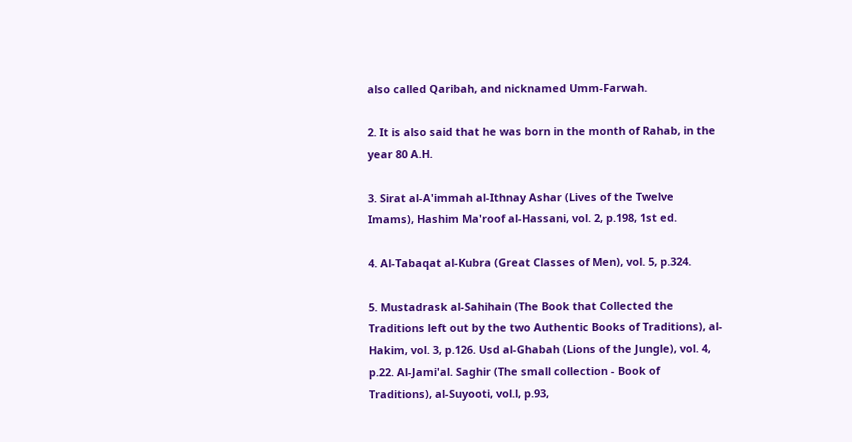also called Qaribah, and nicknamed Umm-Farwah.

2. It is also said that he was born in the month of Rahab, in the year 80 A.H.

3. Sirat al-A'immah al-Ithnay Ashar (Lives of the Twelve Imams), Hashim Ma'roof al-Hassani, vol. 2, p.198, 1st ed.

4. Al-Tabaqat al-Kubra (Great Classes of Men), vol. 5, p.324.

5. Mustadrask al-Sahihain (The Book that Collected the Traditions left out by the two Authentic Books of Traditions), al-Hakim, vol. 3, p.126. Usd al-Ghabah (Lions of the Jungle), vol. 4, p.22. Al-Jami'al. Saghir (The small collection - Book of Traditions), al-Suyooti, vol.l, p.93,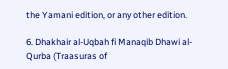the Yamani edition, or any other edition.

6. Dhakhair al-Uqbah fi Manaqib Dhawi al-Qurba (Traasuras of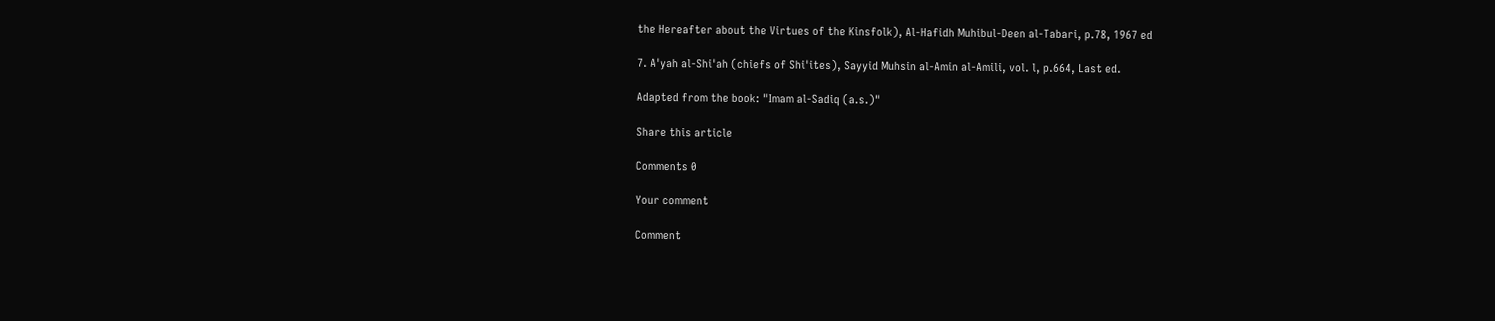the Hereafter about the Virtues of the Kinsfolk), Al-Hafidh Muhibul-Deen al-Tabari, p.78, 1967 ed

7. A'yah al-Shi'ah (chiefs of Shi'ites), Sayyid Muhsin al-Amin al-Amili, vol. l, p.664, Last ed.

Adapted from the book: "Imam al-Sadiq (a.s.)"

Share this article

Comments 0

Your comment

Comment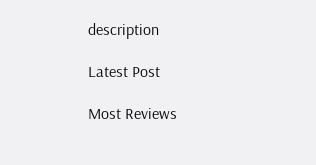description

Latest Post

Most Reviews